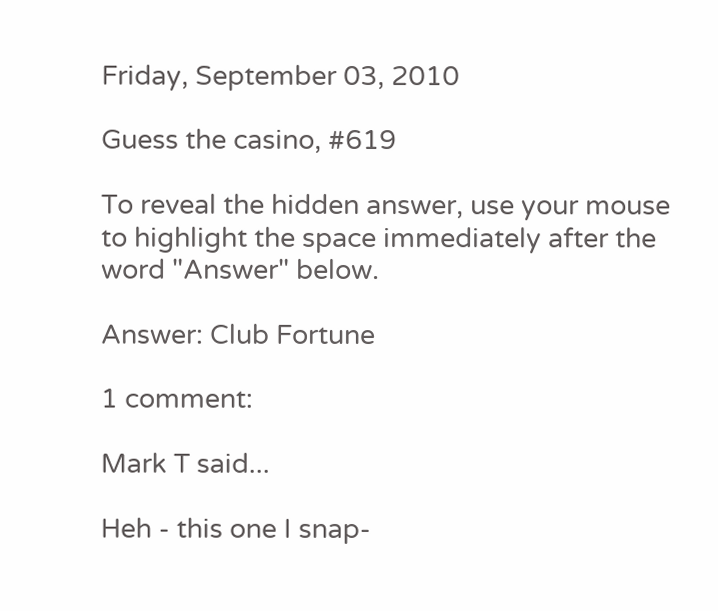Friday, September 03, 2010

Guess the casino, #619

To reveal the hidden answer, use your mouse to highlight the space immediately after the word "Answer" below.

Answer: Club Fortune

1 comment:

Mark T said...

Heh - this one I snap-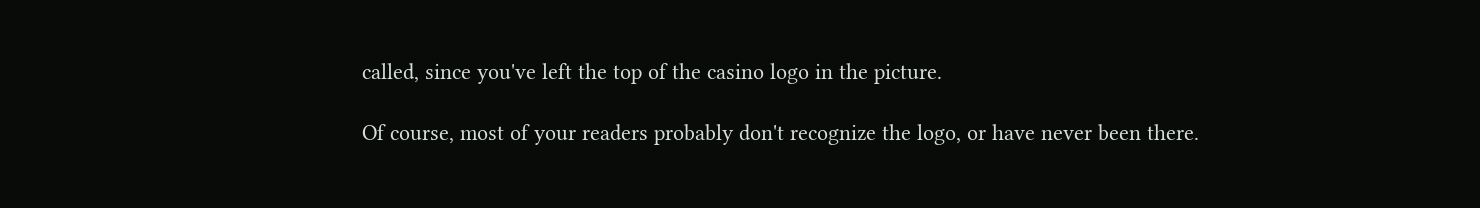called, since you've left the top of the casino logo in the picture.

Of course, most of your readers probably don't recognize the logo, or have never been there.